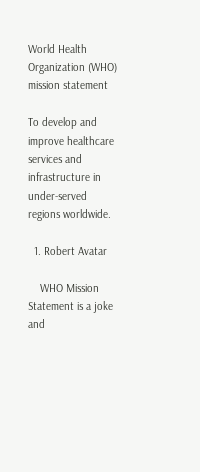World Health Organization (WHO) mission statement

To develop and improve healthcare services and infrastructure in under-served regions worldwide.

  1. Robert Avatar

    WHO Mission Statement is a joke and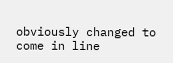obviously changed to come in line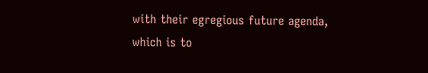with their egregious future agenda, which is to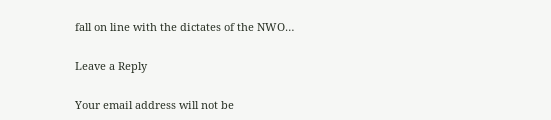fall on line with the dictates of the NWO…

Leave a Reply

Your email address will not be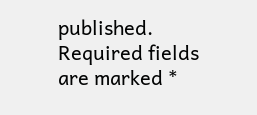published. Required fields are marked *